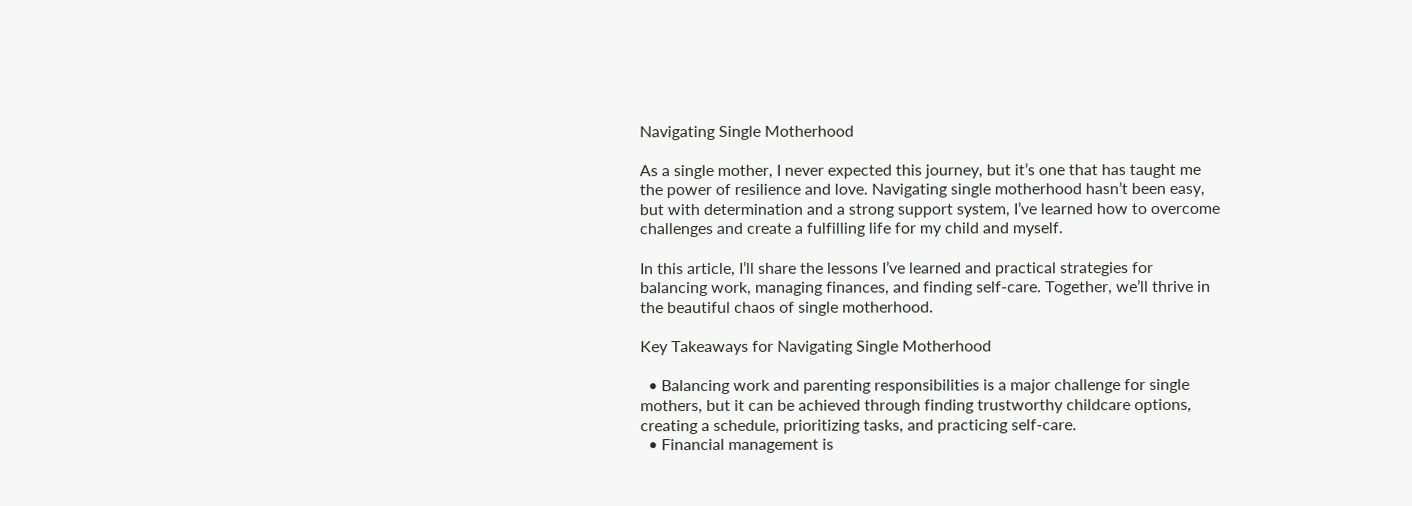Navigating Single Motherhood

As a single mother, I never expected this journey, but it’s one that has taught me the power of resilience and love. Navigating single motherhood hasn’t been easy, but with determination and a strong support system, I’ve learned how to overcome challenges and create a fulfilling life for my child and myself.

In this article, I’ll share the lessons I’ve learned and practical strategies for balancing work, managing finances, and finding self-care. Together, we’ll thrive in the beautiful chaos of single motherhood.

Key Takeaways for Navigating Single Motherhood

  • Balancing work and parenting responsibilities is a major challenge for single mothers, but it can be achieved through finding trustworthy childcare options, creating a schedule, prioritizing tasks, and practicing self-care.
  • Financial management is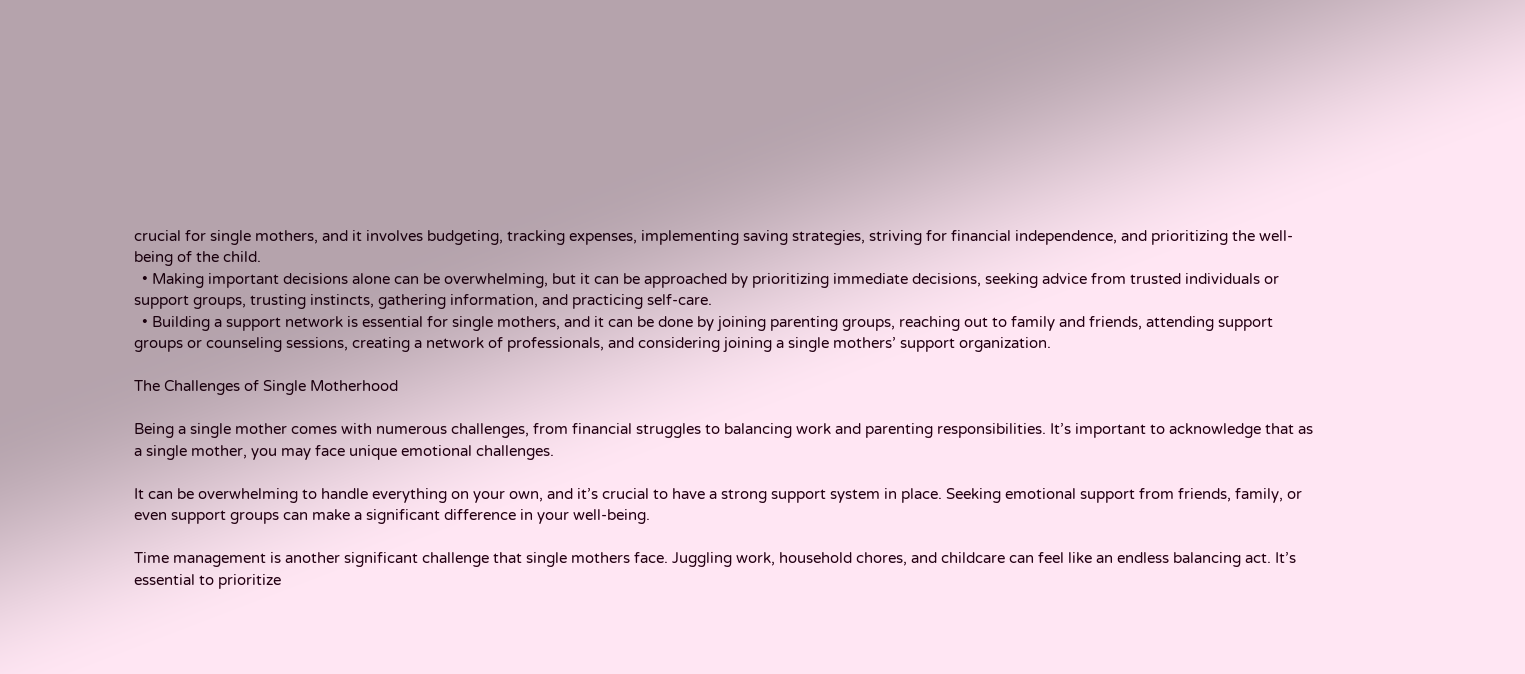crucial for single mothers, and it involves budgeting, tracking expenses, implementing saving strategies, striving for financial independence, and prioritizing the well-being of the child.
  • Making important decisions alone can be overwhelming, but it can be approached by prioritizing immediate decisions, seeking advice from trusted individuals or support groups, trusting instincts, gathering information, and practicing self-care.
  • Building a support network is essential for single mothers, and it can be done by joining parenting groups, reaching out to family and friends, attending support groups or counseling sessions, creating a network of professionals, and considering joining a single mothers’ support organization.

The Challenges of Single Motherhood

Being a single mother comes with numerous challenges, from financial struggles to balancing work and parenting responsibilities. It’s important to acknowledge that as a single mother, you may face unique emotional challenges.

It can be overwhelming to handle everything on your own, and it’s crucial to have a strong support system in place. Seeking emotional support from friends, family, or even support groups can make a significant difference in your well-being.

Time management is another significant challenge that single mothers face. Juggling work, household chores, and childcare can feel like an endless balancing act. It’s essential to prioritize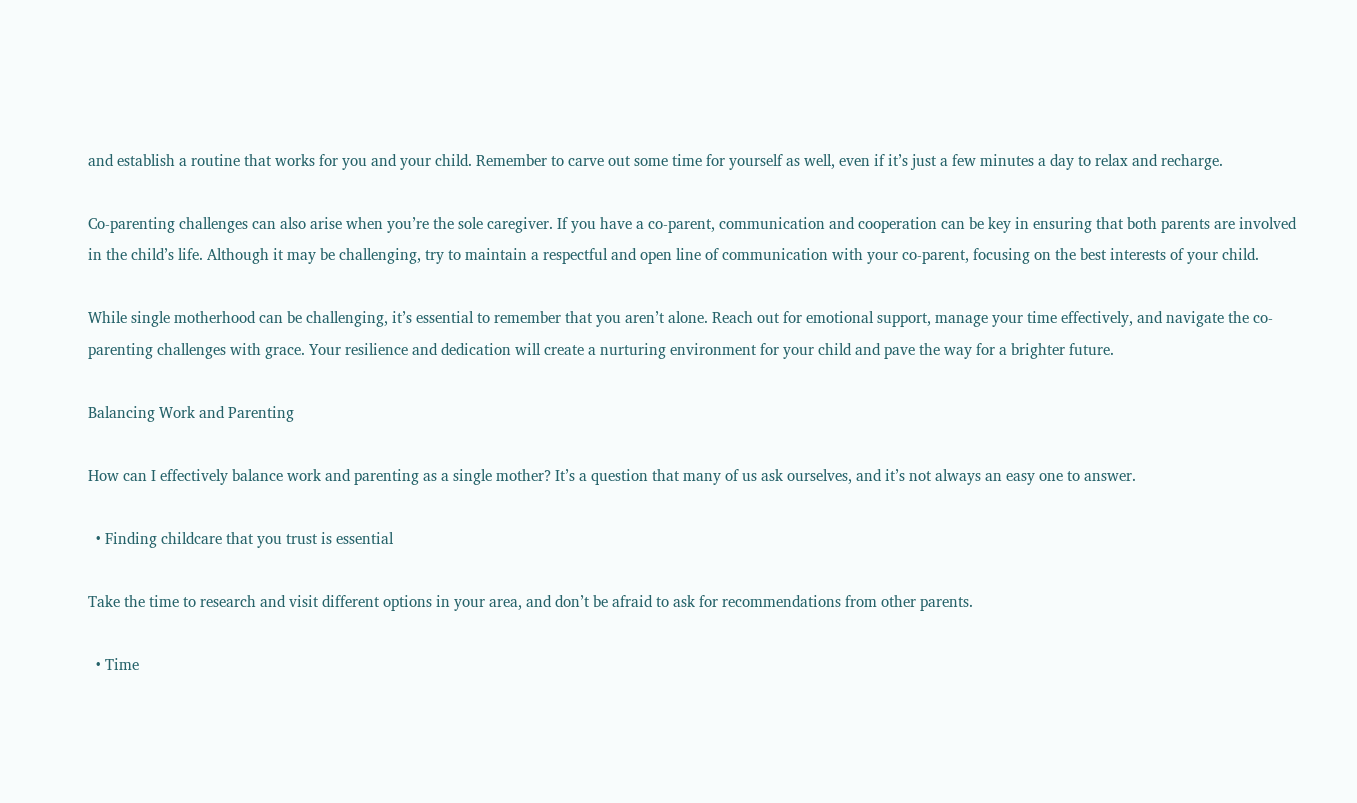and establish a routine that works for you and your child. Remember to carve out some time for yourself as well, even if it’s just a few minutes a day to relax and recharge.

Co-parenting challenges can also arise when you’re the sole caregiver. If you have a co-parent, communication and cooperation can be key in ensuring that both parents are involved in the child’s life. Although it may be challenging, try to maintain a respectful and open line of communication with your co-parent, focusing on the best interests of your child.

While single motherhood can be challenging, it’s essential to remember that you aren’t alone. Reach out for emotional support, manage your time effectively, and navigate the co-parenting challenges with grace. Your resilience and dedication will create a nurturing environment for your child and pave the way for a brighter future.

Balancing Work and Parenting

How can I effectively balance work and parenting as a single mother? It’s a question that many of us ask ourselves, and it’s not always an easy one to answer.

  • Finding childcare that you trust is essential

Take the time to research and visit different options in your area, and don’t be afraid to ask for recommendations from other parents.

  • Time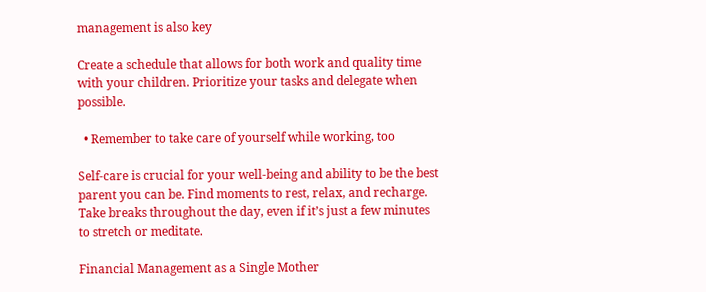management is also key

Create a schedule that allows for both work and quality time with your children. Prioritize your tasks and delegate when possible.

  • Remember to take care of yourself while working, too

Self-care is crucial for your well-being and ability to be the best parent you can be. Find moments to rest, relax, and recharge. Take breaks throughout the day, even if it’s just a few minutes to stretch or meditate.

Financial Management as a Single Mother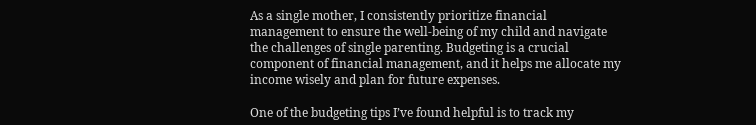As a single mother, I consistently prioritize financial management to ensure the well-being of my child and navigate the challenges of single parenting. Budgeting is a crucial component of financial management, and it helps me allocate my income wisely and plan for future expenses.

One of the budgeting tips I’ve found helpful is to track my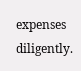expenses diligently.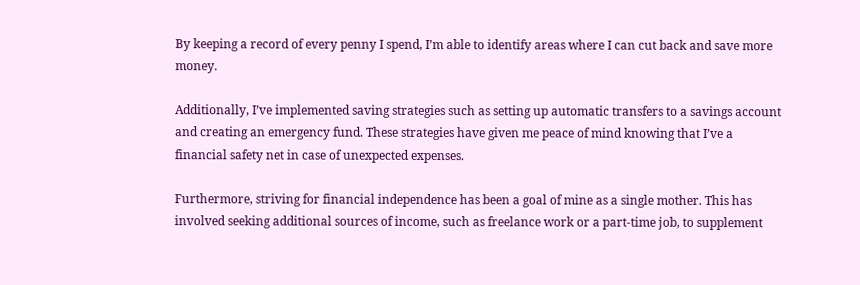By keeping a record of every penny I spend, I’m able to identify areas where I can cut back and save more money.

Additionally, I’ve implemented saving strategies such as setting up automatic transfers to a savings account and creating an emergency fund. These strategies have given me peace of mind knowing that I’ve a financial safety net in case of unexpected expenses.

Furthermore, striving for financial independence has been a goal of mine as a single mother. This has involved seeking additional sources of income, such as freelance work or a part-time job, to supplement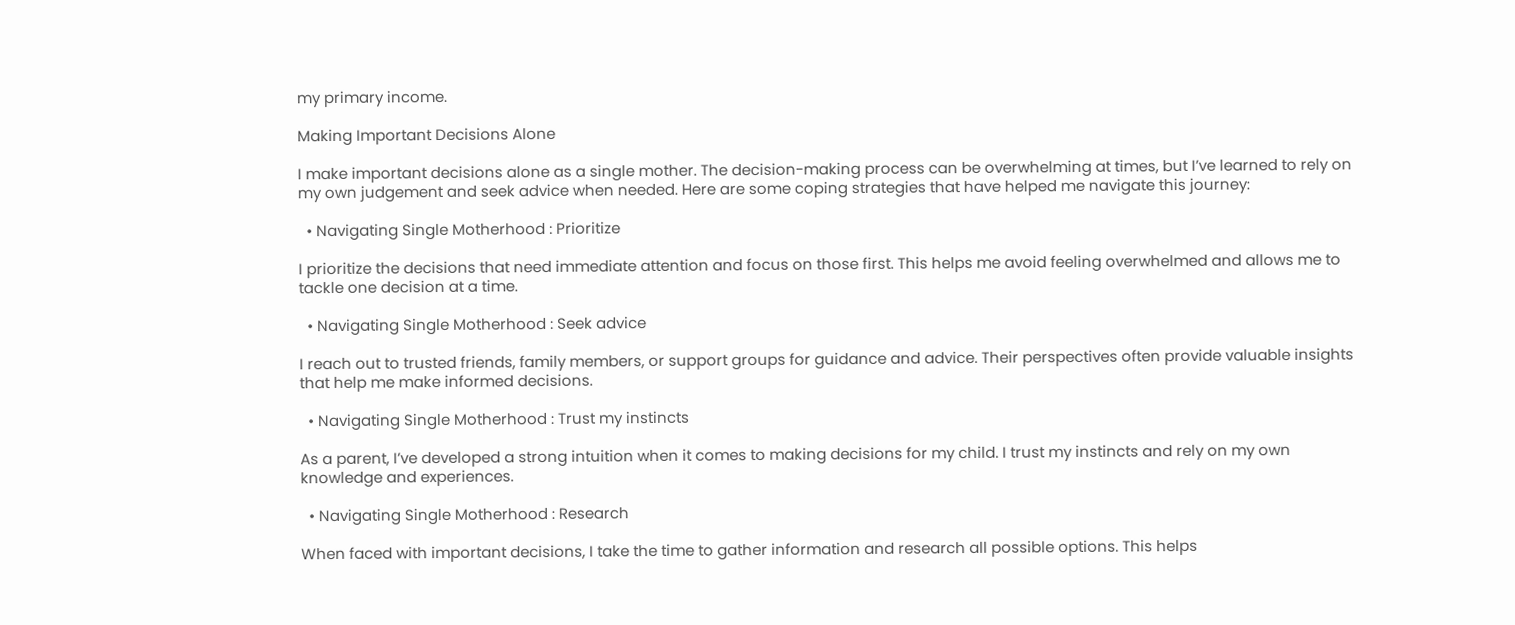my primary income.

Making Important Decisions Alone

I make important decisions alone as a single mother. The decision-making process can be overwhelming at times, but I’ve learned to rely on my own judgement and seek advice when needed. Here are some coping strategies that have helped me navigate this journey:

  • Navigating Single Motherhood : Prioritize

I prioritize the decisions that need immediate attention and focus on those first. This helps me avoid feeling overwhelmed and allows me to tackle one decision at a time.

  • Navigating Single Motherhood : Seek advice

I reach out to trusted friends, family members, or support groups for guidance and advice. Their perspectives often provide valuable insights that help me make informed decisions.

  • Navigating Single Motherhood : Trust my instincts

As a parent, I’ve developed a strong intuition when it comes to making decisions for my child. I trust my instincts and rely on my own knowledge and experiences.

  • Navigating Single Motherhood : Research

When faced with important decisions, I take the time to gather information and research all possible options. This helps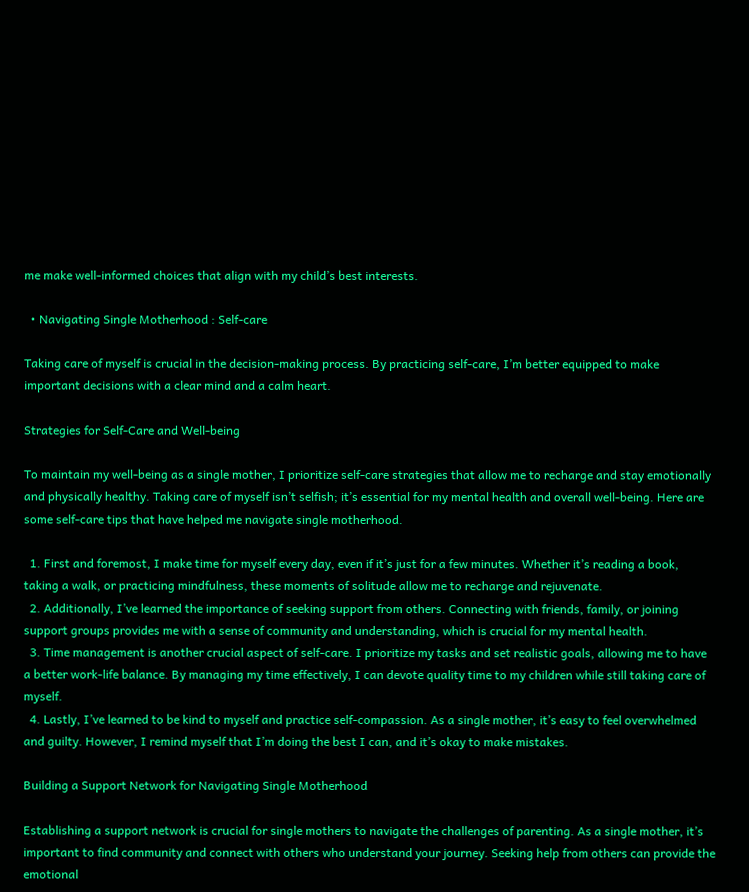me make well-informed choices that align with my child’s best interests.

  • Navigating Single Motherhood : Self-care

Taking care of myself is crucial in the decision-making process. By practicing self-care, I’m better equipped to make important decisions with a clear mind and a calm heart.

Strategies for Self-Care and Well-being

To maintain my well-being as a single mother, I prioritize self-care strategies that allow me to recharge and stay emotionally and physically healthy. Taking care of myself isn’t selfish; it’s essential for my mental health and overall well-being. Here are some self-care tips that have helped me navigate single motherhood.

  1. First and foremost, I make time for myself every day, even if it’s just for a few minutes. Whether it’s reading a book, taking a walk, or practicing mindfulness, these moments of solitude allow me to recharge and rejuvenate.
  2. Additionally, I’ve learned the importance of seeking support from others. Connecting with friends, family, or joining support groups provides me with a sense of community and understanding, which is crucial for my mental health.
  3. Time management is another crucial aspect of self-care. I prioritize my tasks and set realistic goals, allowing me to have a better work-life balance. By managing my time effectively, I can devote quality time to my children while still taking care of myself.
  4. Lastly, I’ve learned to be kind to myself and practice self-compassion. As a single mother, it’s easy to feel overwhelmed and guilty. However, I remind myself that I’m doing the best I can, and it’s okay to make mistakes.

Building a Support Network for Navigating Single Motherhood

Establishing a support network is crucial for single mothers to navigate the challenges of parenting. As a single mother, it’s important to find community and connect with others who understand your journey. Seeking help from others can provide the emotional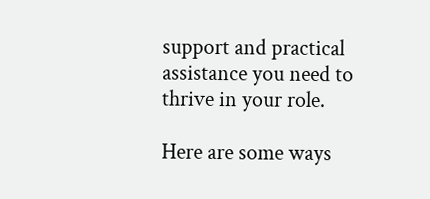support and practical assistance you need to thrive in your role.

Here are some ways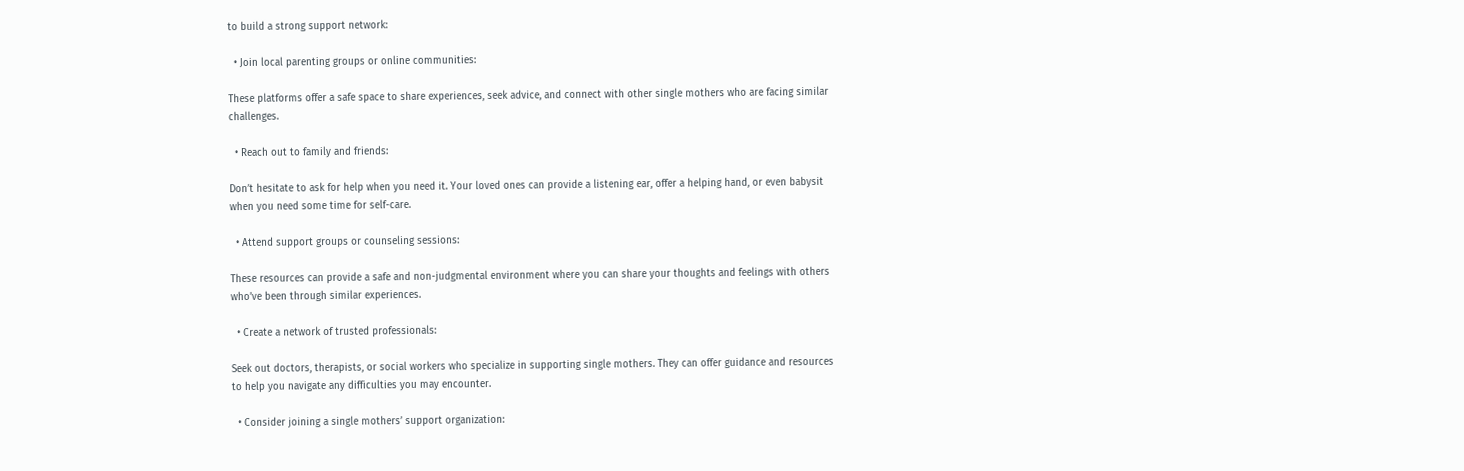to build a strong support network:

  • Join local parenting groups or online communities:

These platforms offer a safe space to share experiences, seek advice, and connect with other single mothers who are facing similar challenges.

  • Reach out to family and friends:

Don’t hesitate to ask for help when you need it. Your loved ones can provide a listening ear, offer a helping hand, or even babysit when you need some time for self-care.

  • Attend support groups or counseling sessions:

These resources can provide a safe and non-judgmental environment where you can share your thoughts and feelings with others who’ve been through similar experiences.

  • Create a network of trusted professionals:

Seek out doctors, therapists, or social workers who specialize in supporting single mothers. They can offer guidance and resources to help you navigate any difficulties you may encounter.

  • Consider joining a single mothers’ support organization: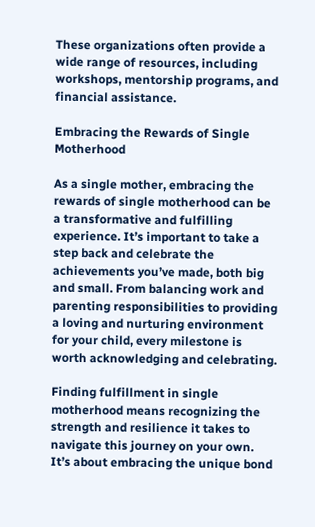These organizations often provide a wide range of resources, including workshops, mentorship programs, and financial assistance.

Embracing the Rewards of Single Motherhood

As a single mother, embracing the rewards of single motherhood can be a transformative and fulfilling experience. It’s important to take a step back and celebrate the achievements you’ve made, both big and small. From balancing work and parenting responsibilities to providing a loving and nurturing environment for your child, every milestone is worth acknowledging and celebrating.

Finding fulfillment in single motherhood means recognizing the strength and resilience it takes to navigate this journey on your own. It’s about embracing the unique bond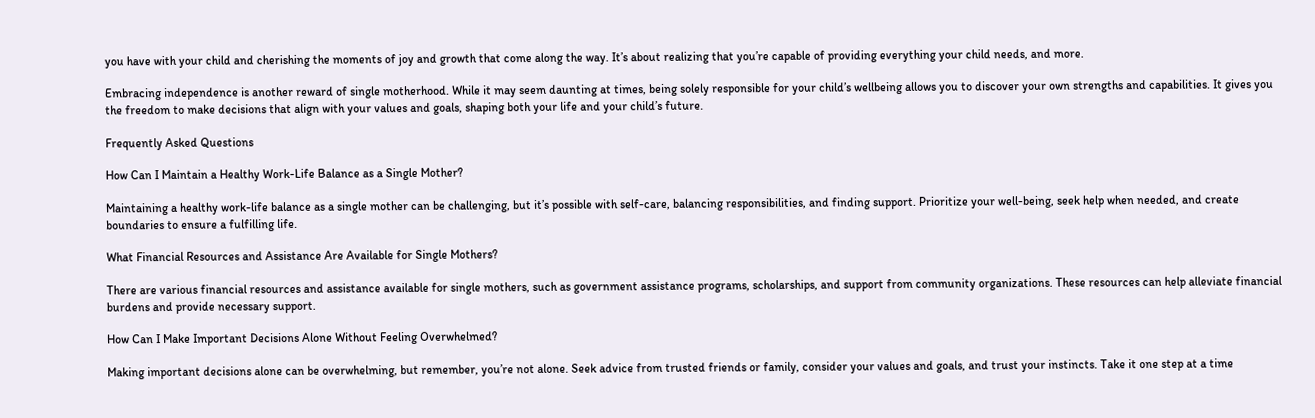you have with your child and cherishing the moments of joy and growth that come along the way. It’s about realizing that you’re capable of providing everything your child needs, and more.

Embracing independence is another reward of single motherhood. While it may seem daunting at times, being solely responsible for your child’s wellbeing allows you to discover your own strengths and capabilities. It gives you the freedom to make decisions that align with your values and goals, shaping both your life and your child’s future.

Frequently Asked Questions

How Can I Maintain a Healthy Work-Life Balance as a Single Mother?

Maintaining a healthy work-life balance as a single mother can be challenging, but it’s possible with self-care, balancing responsibilities, and finding support. Prioritize your well-being, seek help when needed, and create boundaries to ensure a fulfilling life.

What Financial Resources and Assistance Are Available for Single Mothers?

There are various financial resources and assistance available for single mothers, such as government assistance programs, scholarships, and support from community organizations. These resources can help alleviate financial burdens and provide necessary support.

How Can I Make Important Decisions Alone Without Feeling Overwhelmed?

Making important decisions alone can be overwhelming, but remember, you’re not alone. Seek advice from trusted friends or family, consider your values and goals, and trust your instincts. Take it one step at a time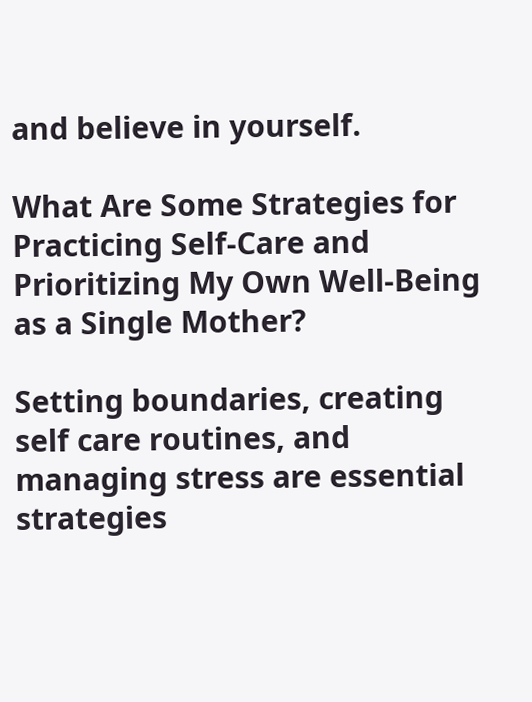and believe in yourself.

What Are Some Strategies for Practicing Self-Care and Prioritizing My Own Well-Being as a Single Mother?

Setting boundaries, creating self care routines, and managing stress are essential strategies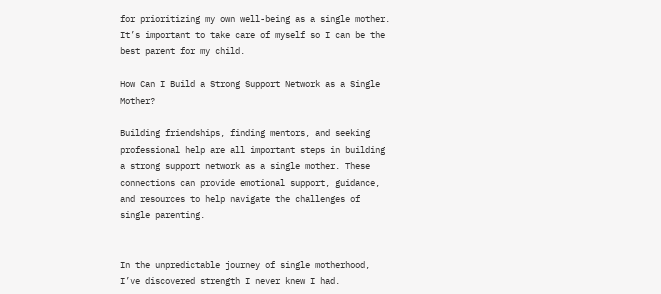for prioritizing my own well-being as a single mother. It’s important to take care of myself so I can be the best parent for my child.

How Can I Build a Strong Support Network as a Single Mother?

Building friendships, finding mentors, and seeking professional help are all important steps in building a strong support network as a single mother. These connections can provide emotional support, guidance, and resources to help navigate the challenges of single parenting.


In the unpredictable journey of single motherhood, I’ve discovered strength I never knew I had.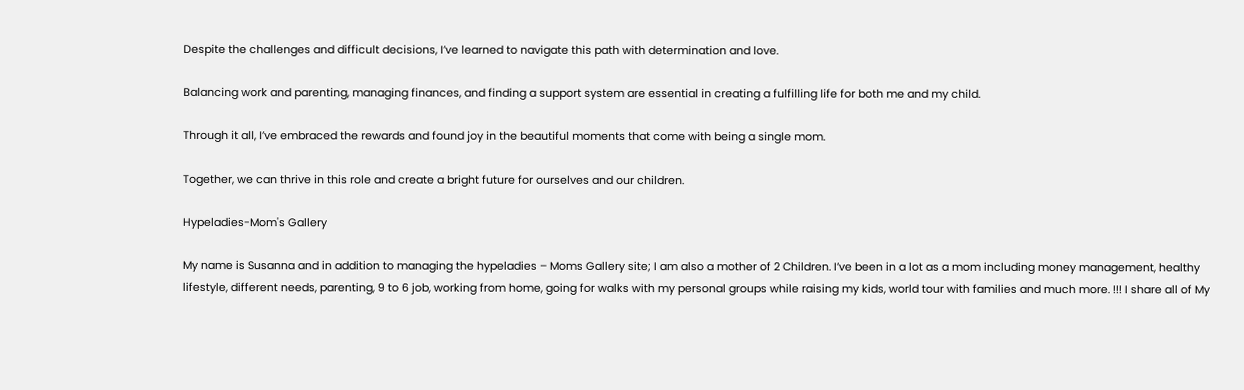Despite the challenges and difficult decisions, I’ve learned to navigate this path with determination and love.

Balancing work and parenting, managing finances, and finding a support system are essential in creating a fulfilling life for both me and my child.

Through it all, I’ve embraced the rewards and found joy in the beautiful moments that come with being a single mom.

Together, we can thrive in this role and create a bright future for ourselves and our children.

Hypeladies-Mom's Gallery

My name is Susanna and in addition to managing the hypeladies – Moms Gallery site; I am also a mother of 2 Children. I’ve been in a lot as a mom including money management, healthy lifestyle, different needs, parenting, 9 to 6 job, working from home, going for walks with my personal groups while raising my kids, world tour with families and much more. !!! I share all of My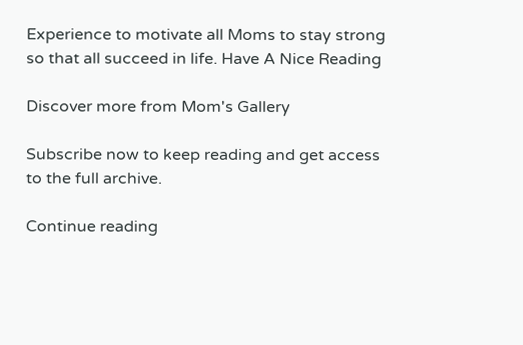Experience to motivate all Moms to stay strong so that all succeed in life. Have A Nice Reading

Discover more from Mom's Gallery

Subscribe now to keep reading and get access to the full archive.

Continue reading